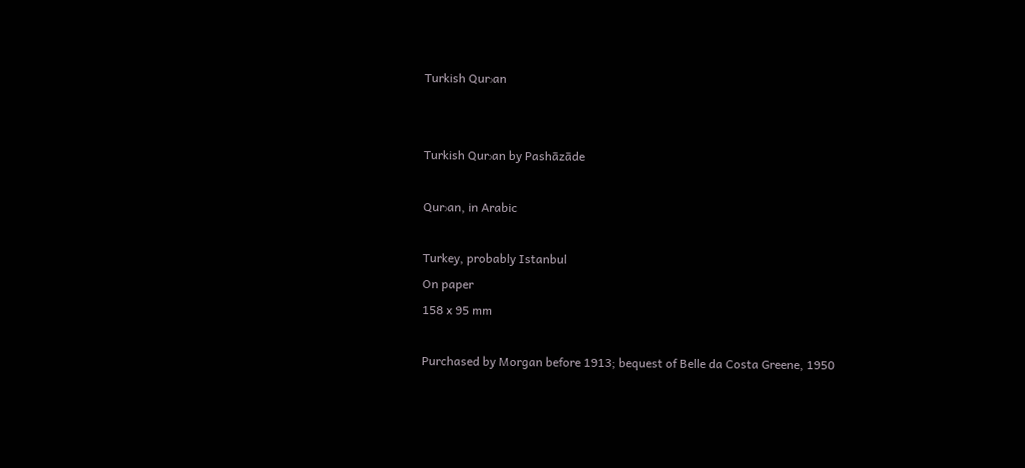Turkish Qur˒an


Turkish Qur˒an by Pashāzāde

Qur˒an, in Arabic

Turkey, probably Istanbul
On paper
158 x 95 mm

Purchased by Morgan before 1913; bequest of Belle da Costa Greene, 1950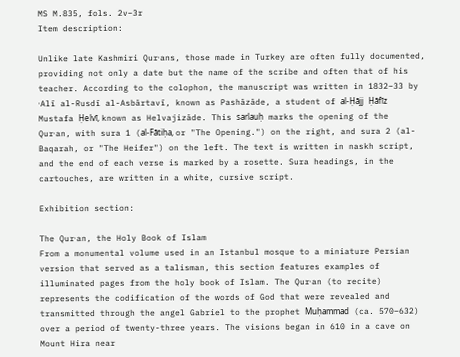MS M.835, fols. 2v–3r
Item description:

Unlike late Kashmiri Qur˒ans, those made in Turkey are often fully documented, providing not only a date but the name of the scribe and often that of his teacher. According to the colophon, the manuscript was written in 1832–33 by ˓Alī al-Rusdī al-Asbārtavī, known as Pashāzāde, a student of al-Ḥājj Ḥāfīz Mustafa Ḥelvī, known as Helvajizāde. This sarlauḥ marks the opening of the Qur˒an, with sura 1 (al-Fātiḥa, or "The Opening.") on the right, and sura 2 (al-Baqarah, or "The Heifer") on the left. The text is written in naskh script, and the end of each verse is marked by a rosette. Sura headings, in the cartouches, are written in a white, cursive script.

Exhibition section:

The Qur˒an, the Holy Book of Islam
From a monumental volume used in an Istanbul mosque to a miniature Persian version that served as a talisman, this section features examples of illuminated pages from the holy book of Islam. The Qur˒an (to recite) represents the codification of the words of God that were revealed and transmitted through the angel Gabriel to the prophet Muḥammad (ca. 570–632) over a period of twenty-three years. The visions began in 610 in a cave on Mount Hira near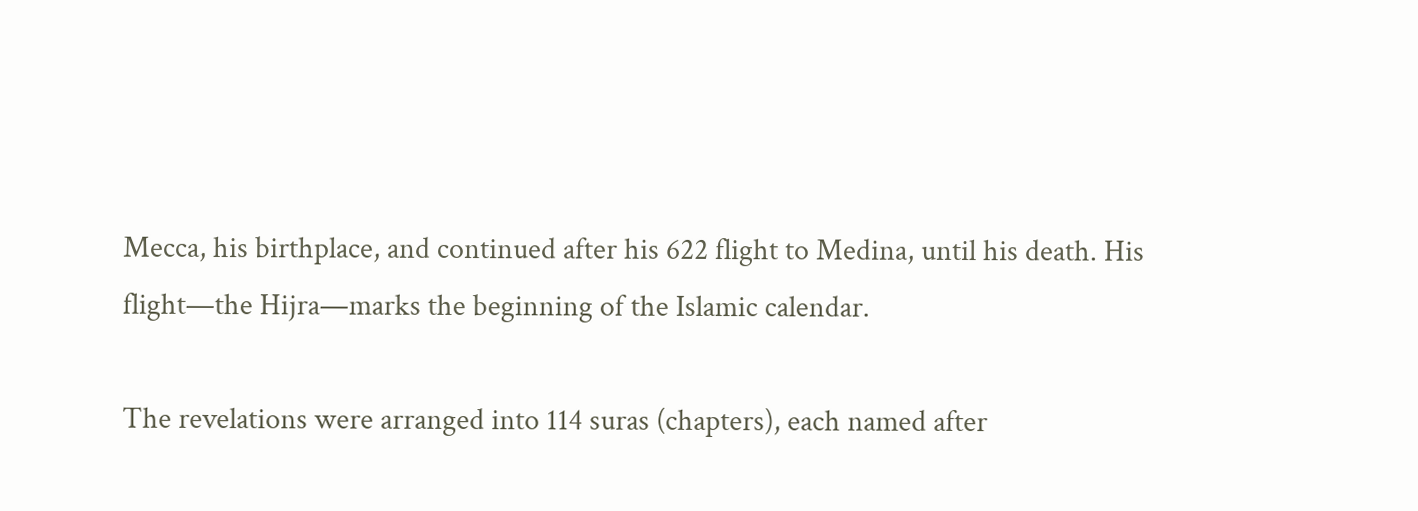Mecca, his birthplace, and continued after his 622 flight to Medina, until his death. His flight—the Hijra—marks the beginning of the Islamic calendar.

The revelations were arranged into 114 suras (chapters), each named after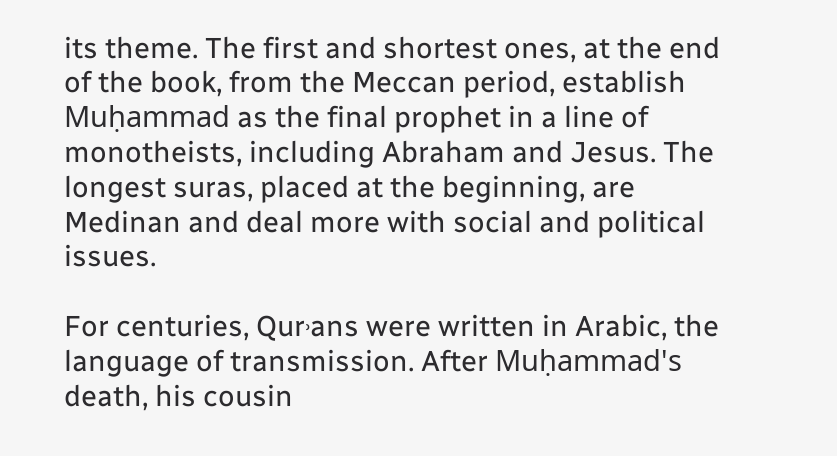its theme. The first and shortest ones, at the end of the book, from the Meccan period, establish Muḥammad as the final prophet in a line of monotheists, including Abraham and Jesus. The longest suras, placed at the beginning, are Medinan and deal more with social and political issues.

For centuries, Qur˒ans were written in Arabic, the language of transmission. After Muḥammad's death, his cousin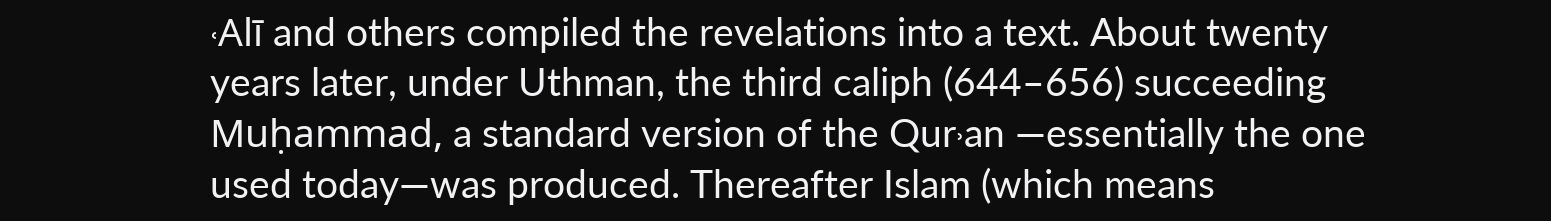˓Alī and others compiled the revelations into a text. About twenty years later, under Uthman, the third caliph (644–656) succeeding Muḥammad, a standard version of the Qur˒an —essentially the one used today—was produced. Thereafter Islam (which means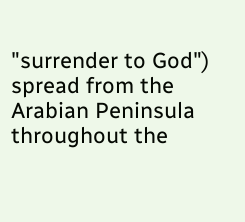"surrender to God") spread from the Arabian Peninsula throughout the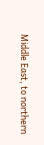Middle East, to northern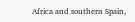Africa and southern Spain,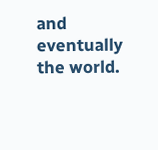and eventually the world.